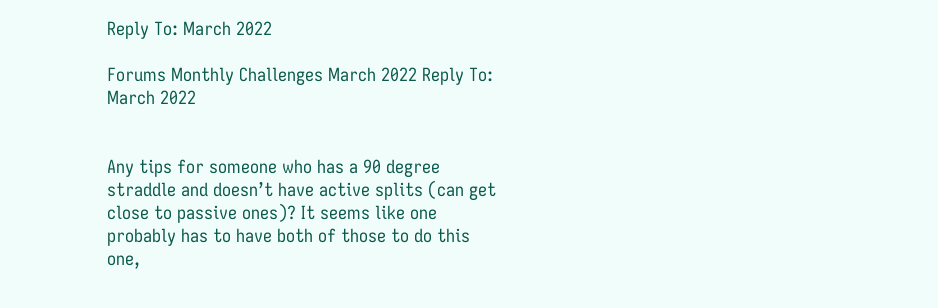Reply To: March 2022

Forums Monthly Challenges March 2022 Reply To: March 2022


Any tips for someone who has a 90 degree straddle and doesn’t have active splits (can get close to passive ones)? It seems like one probably has to have both of those to do this one,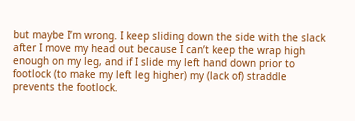but maybe I’m wrong. I keep sliding down the side with the slack after I move my head out because I can’t keep the wrap high enough on my leg, and if I slide my left hand down prior to footlock (to make my left leg higher) my (lack of) straddle prevents the footlock.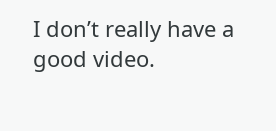I don’t really have a good video.